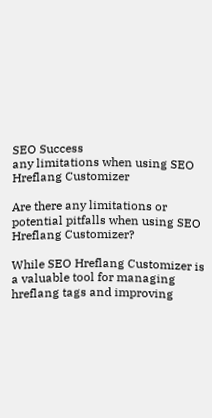SEO Success
any limitations when using SEO Hreflang Customizer

Are there any limitations or potential pitfalls when using SEO Hreflang Customizer?

While SEO Hreflang Customizer is a valuable tool for managing hreflang tags and improving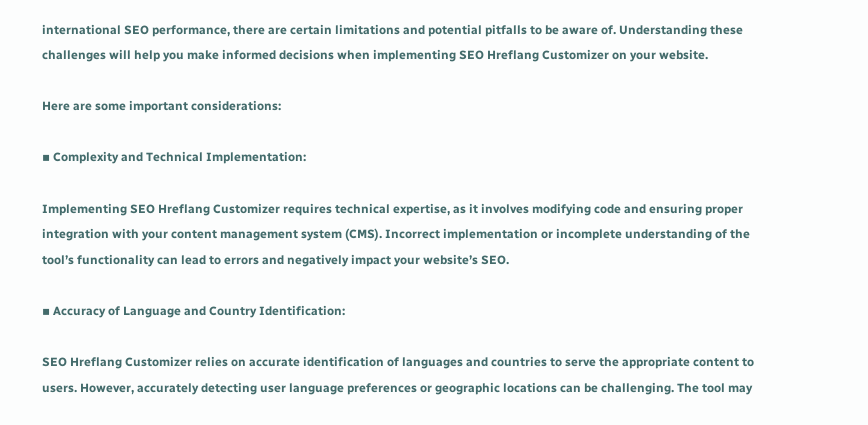international SEO performance, there are certain limitations and potential pitfalls to be aware of. Understanding these challenges will help you make informed decisions when implementing SEO Hreflang Customizer on your website.

Here are some important considerations:

▪ Complexity and Technical Implementation:

Implementing SEO Hreflang Customizer requires technical expertise, as it involves modifying code and ensuring proper integration with your content management system (CMS). Incorrect implementation or incomplete understanding of the tool’s functionality can lead to errors and negatively impact your website’s SEO.

▪ Accuracy of Language and Country Identification:

SEO Hreflang Customizer relies on accurate identification of languages and countries to serve the appropriate content to users. However, accurately detecting user language preferences or geographic locations can be challenging. The tool may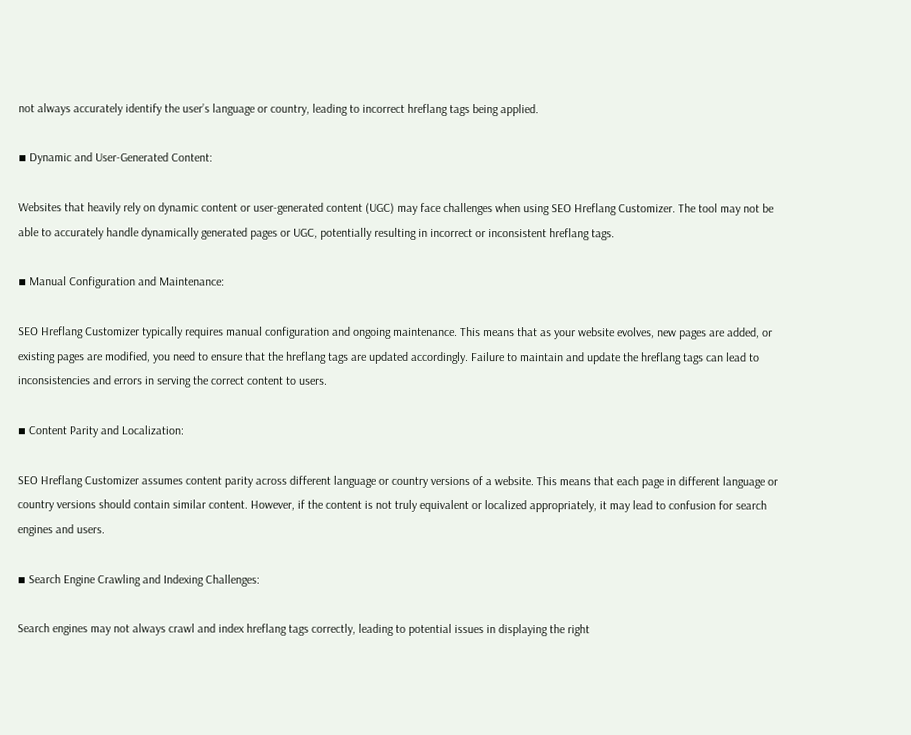not always accurately identify the user’s language or country, leading to incorrect hreflang tags being applied.

▪ Dynamic and User-Generated Content:

Websites that heavily rely on dynamic content or user-generated content (UGC) may face challenges when using SEO Hreflang Customizer. The tool may not be able to accurately handle dynamically generated pages or UGC, potentially resulting in incorrect or inconsistent hreflang tags.

▪ Manual Configuration and Maintenance:

SEO Hreflang Customizer typically requires manual configuration and ongoing maintenance. This means that as your website evolves, new pages are added, or existing pages are modified, you need to ensure that the hreflang tags are updated accordingly. Failure to maintain and update the hreflang tags can lead to inconsistencies and errors in serving the correct content to users.

▪ Content Parity and Localization:

SEO Hreflang Customizer assumes content parity across different language or country versions of a website. This means that each page in different language or country versions should contain similar content. However, if the content is not truly equivalent or localized appropriately, it may lead to confusion for search engines and users.

▪ Search Engine Crawling and Indexing Challenges:

Search engines may not always crawl and index hreflang tags correctly, leading to potential issues in displaying the right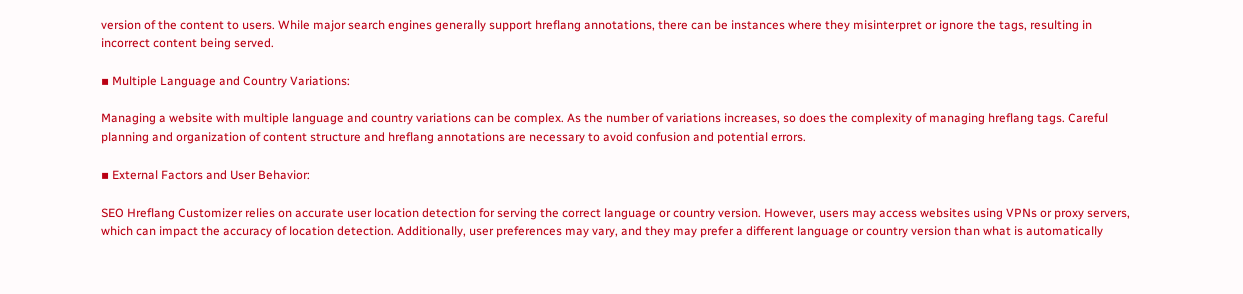version of the content to users. While major search engines generally support hreflang annotations, there can be instances where they misinterpret or ignore the tags, resulting in incorrect content being served.

▪ Multiple Language and Country Variations:

Managing a website with multiple language and country variations can be complex. As the number of variations increases, so does the complexity of managing hreflang tags. Careful planning and organization of content structure and hreflang annotations are necessary to avoid confusion and potential errors.

▪ External Factors and User Behavior:

SEO Hreflang Customizer relies on accurate user location detection for serving the correct language or country version. However, users may access websites using VPNs or proxy servers, which can impact the accuracy of location detection. Additionally, user preferences may vary, and they may prefer a different language or country version than what is automatically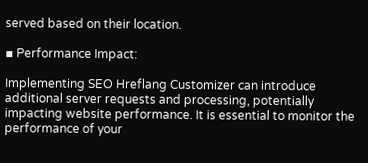served based on their location.

▪ Performance Impact:

Implementing SEO Hreflang Customizer can introduce additional server requests and processing, potentially impacting website performance. It is essential to monitor the performance of your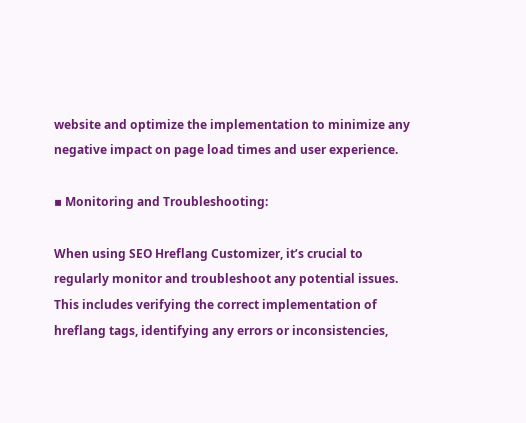website and optimize the implementation to minimize any negative impact on page load times and user experience.

▪ Monitoring and Troubleshooting:

When using SEO Hreflang Customizer, it’s crucial to regularly monitor and troubleshoot any potential issues. This includes verifying the correct implementation of hreflang tags, identifying any errors or inconsistencies,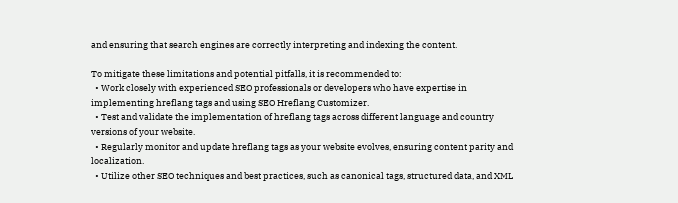and ensuring that search engines are correctly interpreting and indexing the content.

To mitigate these limitations and potential pitfalls, it is recommended to:
  • Work closely with experienced SEO professionals or developers who have expertise in implementing hreflang tags and using SEO Hreflang Customizer.
  • Test and validate the implementation of hreflang tags across different language and country versions of your website.
  • Regularly monitor and update hreflang tags as your website evolves, ensuring content parity and localization.
  • Utilize other SEO techniques and best practices, such as canonical tags, structured data, and XML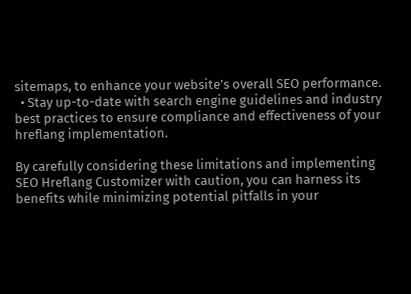sitemaps, to enhance your website’s overall SEO performance.
  • Stay up-to-date with search engine guidelines and industry best practices to ensure compliance and effectiveness of your hreflang implementation.

By carefully considering these limitations and implementing SEO Hreflang Customizer with caution, you can harness its benefits while minimizing potential pitfalls in your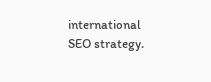international SEO strategy.